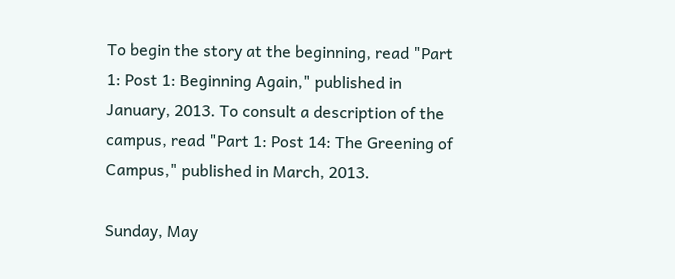To begin the story at the beginning, read "Part 1: Post 1: Beginning Again," published in January, 2013. To consult a description of the campus, read "Part 1: Post 14: The Greening of Campus," published in March, 2013.

Sunday, May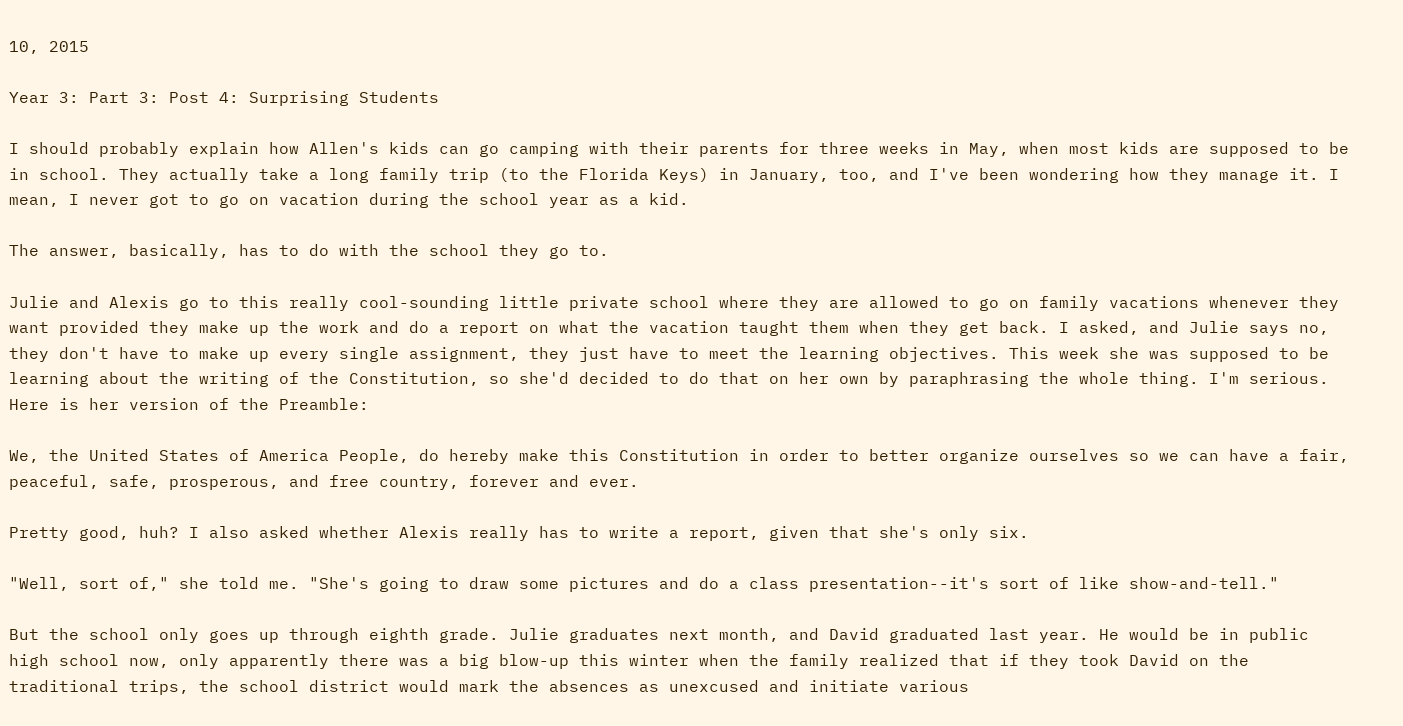10, 2015

Year 3: Part 3: Post 4: Surprising Students

I should probably explain how Allen's kids can go camping with their parents for three weeks in May, when most kids are supposed to be in school. They actually take a long family trip (to the Florida Keys) in January, too, and I've been wondering how they manage it. I mean, I never got to go on vacation during the school year as a kid.

The answer, basically, has to do with the school they go to.

Julie and Alexis go to this really cool-sounding little private school where they are allowed to go on family vacations whenever they want provided they make up the work and do a report on what the vacation taught them when they get back. I asked, and Julie says no, they don't have to make up every single assignment, they just have to meet the learning objectives. This week she was supposed to be learning about the writing of the Constitution, so she'd decided to do that on her own by paraphrasing the whole thing. I'm serious.  Here is her version of the Preamble:

We, the United States of America People, do hereby make this Constitution in order to better organize ourselves so we can have a fair, peaceful, safe, prosperous, and free country, forever and ever.

Pretty good, huh? I also asked whether Alexis really has to write a report, given that she's only six.

"Well, sort of," she told me. "She's going to draw some pictures and do a class presentation--it's sort of like show-and-tell."

But the school only goes up through eighth grade. Julie graduates next month, and David graduated last year. He would be in public high school now, only apparently there was a big blow-up this winter when the family realized that if they took David on the traditional trips, the school district would mark the absences as unexcused and initiate various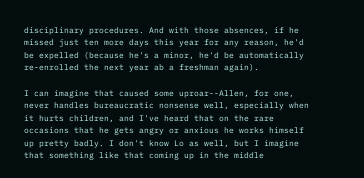disciplinary procedures. And with those absences, if he missed just ten more days this year for any reason, he'd be expelled (because he's a minor, he'd be automatically re-enrolled the next year ab a freshman again).

I can imagine that caused some uproar--Allen, for one, never handles bureaucratic nonsense well, especially when it hurts children, and I've heard that on the rare occasions that he gets angry or anxious he works himself up pretty badly. I don't know Lo as well, but I imagine that something like that coming up in the middle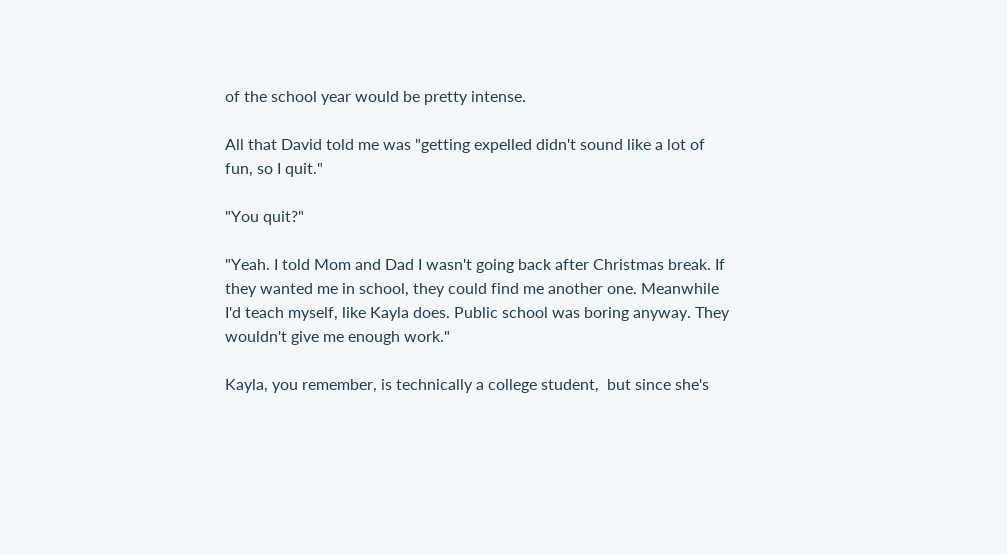of the school year would be pretty intense.

All that David told me was "getting expelled didn't sound like a lot of fun, so I quit."

"You quit?"

"Yeah. I told Mom and Dad I wasn't going back after Christmas break. If they wanted me in school, they could find me another one. Meanwhile I'd teach myself, like Kayla does. Public school was boring anyway. They wouldn't give me enough work."

Kayla, you remember, is technically a college student,  but since she's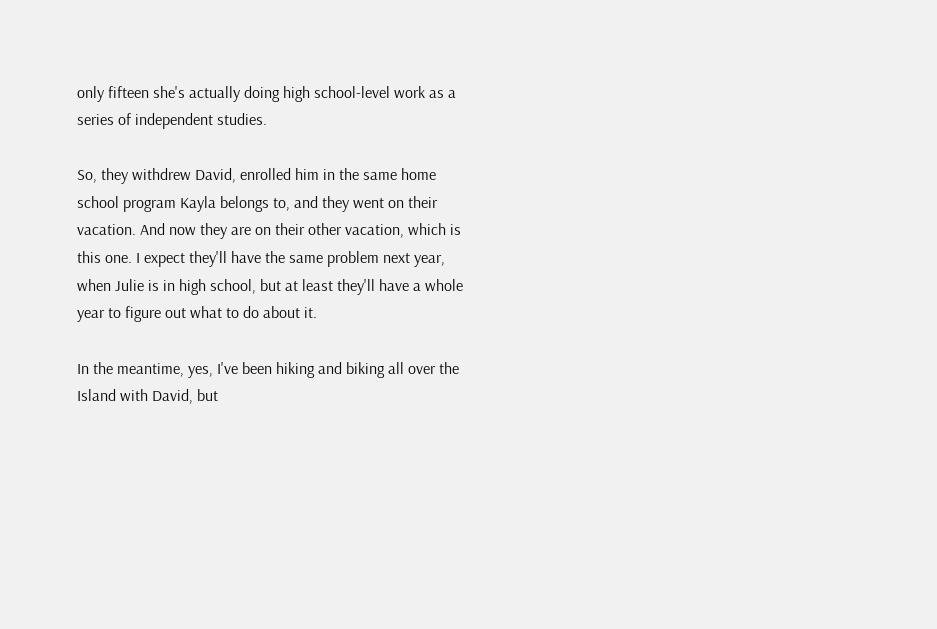only fifteen she's actually doing high school-level work as a series of independent studies.

So, they withdrew David, enrolled him in the same home school program Kayla belongs to, and they went on their vacation. And now they are on their other vacation, which is this one. I expect they'll have the same problem next year, when Julie is in high school, but at least they'll have a whole year to figure out what to do about it.

In the meantime, yes, I've been hiking and biking all over the Island with David, but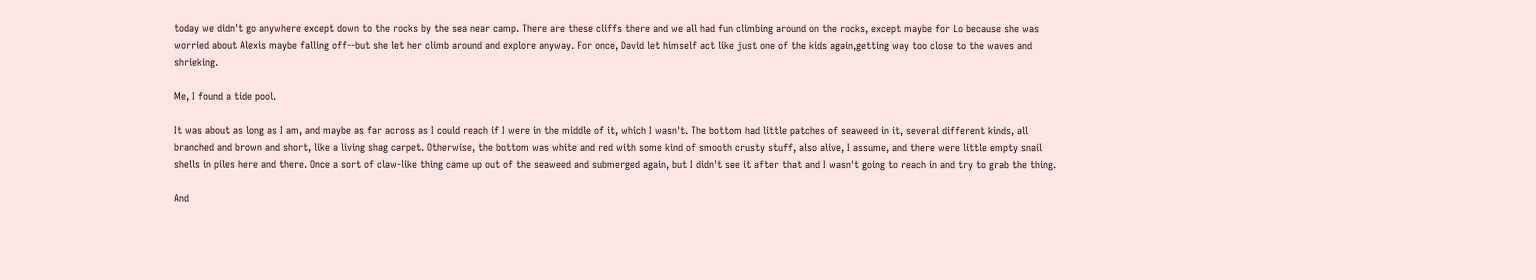today we didn't go anywhere except down to the rocks by the sea near camp. There are these cliffs there and we all had fun climbing around on the rocks, except maybe for Lo because she was worried about Alexis maybe falling off--but she let her climb around and explore anyway. For once, David let himself act like just one of the kids again,getting way too close to the waves and shrieking.

Me, I found a tide pool.

It was about as long as I am, and maybe as far across as I could reach if I were in the middle of it, which I wasn't. The bottom had little patches of seaweed in it, several different kinds, all branched and brown and short, like a living shag carpet. Otherwise, the bottom was white and red with some kind of smooth crusty stuff, also alive, I assume, and there were little empty snail shells in piles here and there. Once a sort of claw-like thing came up out of the seaweed and submerged again, but I didn't see it after that and I wasn't going to reach in and try to grab the thing.

And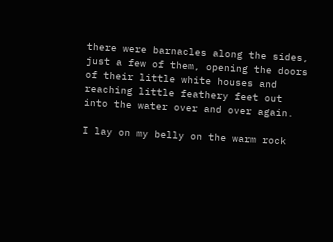there were barnacles along the sides, just a few of them, opening the doors of their little white houses and reaching little feathery feet out into the water over and over again.

I lay on my belly on the warm rock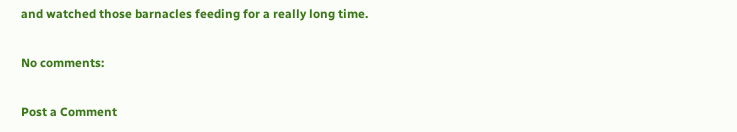and watched those barnacles feeding for a really long time.

No comments:

Post a Comment